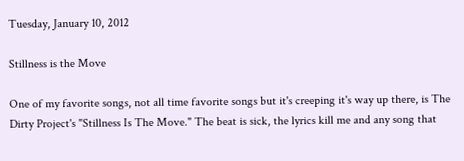Tuesday, January 10, 2012

Stillness is the Move

One of my favorite songs, not all time favorite songs but it's creeping it's way up there, is The Dirty Project's "Stillness Is The Move." The beat is sick, the lyrics kill me and any song that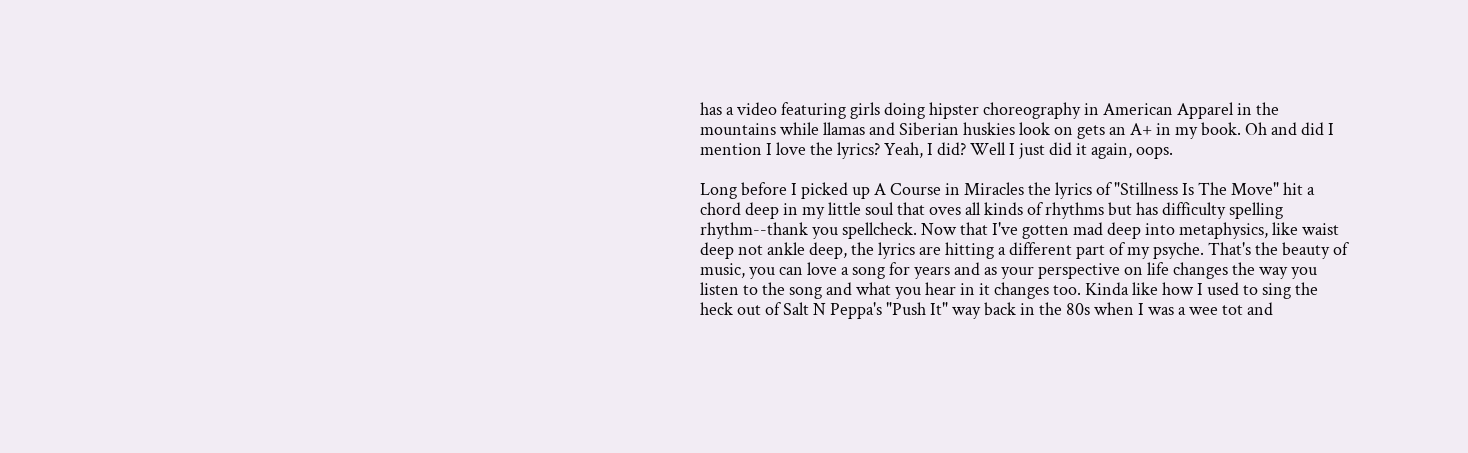has a video featuring girls doing hipster choreography in American Apparel in the mountains while llamas and Siberian huskies look on gets an A+ in my book. Oh and did I mention I love the lyrics? Yeah, I did? Well I just did it again, oops.

Long before I picked up A Course in Miracles the lyrics of "Stillness Is The Move" hit a chord deep in my little soul that oves all kinds of rhythms but has difficulty spelling rhythm--thank you spellcheck. Now that I've gotten mad deep into metaphysics, like waist deep not ankle deep, the lyrics are hitting a different part of my psyche. That's the beauty of music, you can love a song for years and as your perspective on life changes the way you listen to the song and what you hear in it changes too. Kinda like how I used to sing the heck out of Salt N Peppa's "Push It" way back in the 80s when I was a wee tot and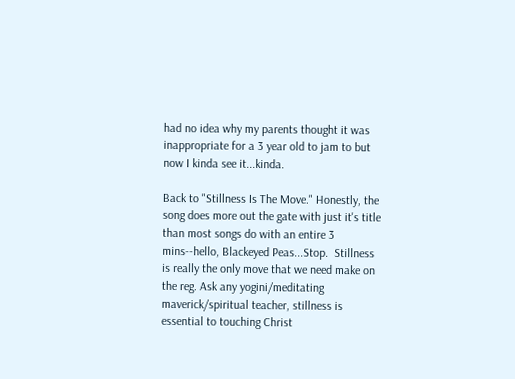had no idea why my parents thought it was inappropriate for a 3 year old to jam to but now I kinda see it...kinda.

Back to "Stillness Is The Move." Honestly, the song does more out the gate with just it's title than most songs do with an entire 3 mins--hello, Blackeyed Peas...Stop.  Stillness is really the only move that we need make on the reg. Ask any yogini/meditating maverick/spiritual teacher, stillness is essential to touching Christ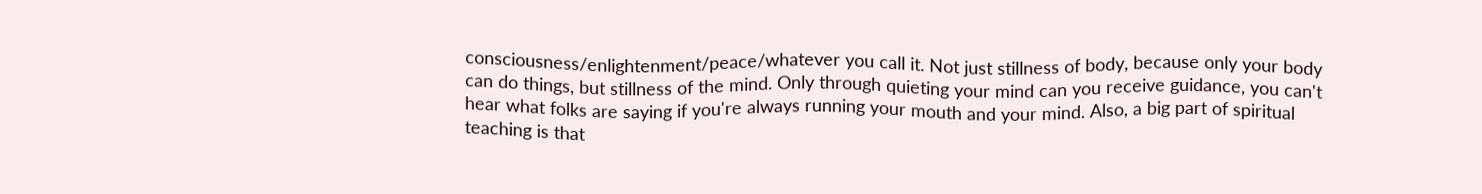consciousness/enlightenment/peace/whatever you call it. Not just stillness of body, because only your body can do things, but stillness of the mind. Only through quieting your mind can you receive guidance, you can't hear what folks are saying if you're always running your mouth and your mind. Also, a big part of spiritual teaching is that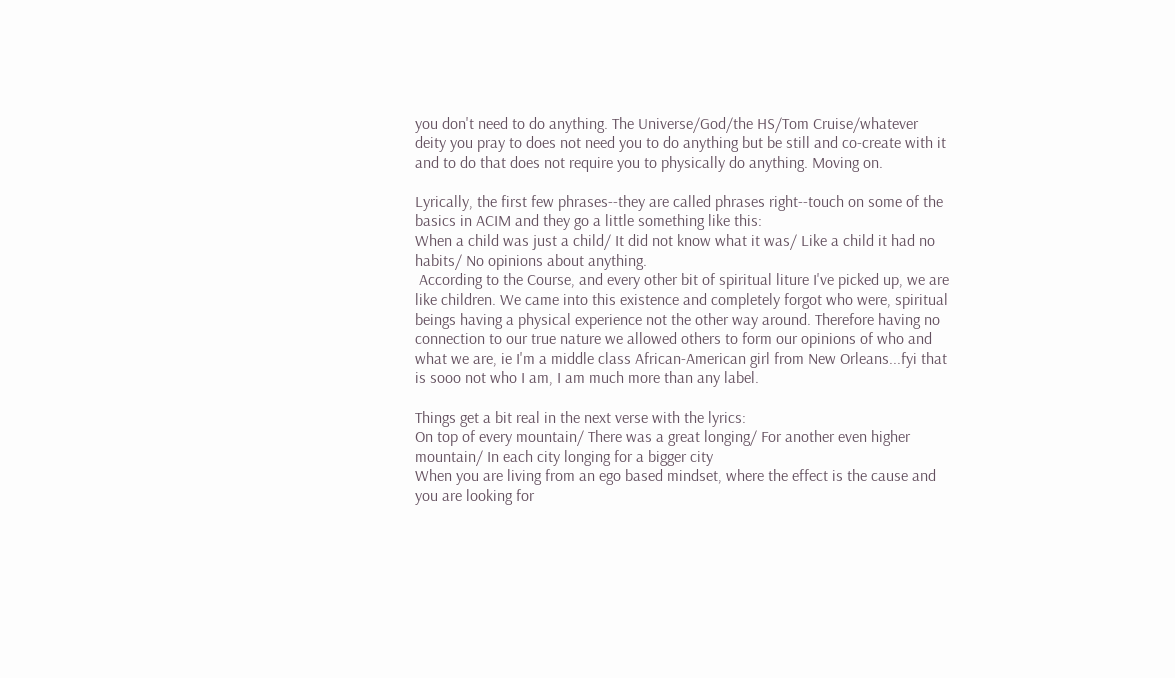you don't need to do anything. The Universe/God/the HS/Tom Cruise/whatever deity you pray to does not need you to do anything but be still and co-create with it and to do that does not require you to physically do anything. Moving on.

Lyrically, the first few phrases--they are called phrases right--touch on some of the basics in ACIM and they go a little something like this:
When a child was just a child/ It did not know what it was/ Like a child it had no habits/ No opinions about anything.
 According to the Course, and every other bit of spiritual liture I've picked up, we are like children. We came into this existence and completely forgot who were, spiritual beings having a physical experience not the other way around. Therefore having no connection to our true nature we allowed others to form our opinions of who and what we are, ie I'm a middle class African-American girl from New Orleans...fyi that is sooo not who I am, I am much more than any label.

Things get a bit real in the next verse with the lyrics:
On top of every mountain/ There was a great longing/ For another even higher mountain/ In each city longing for a bigger city
When you are living from an ego based mindset, where the effect is the cause and you are looking for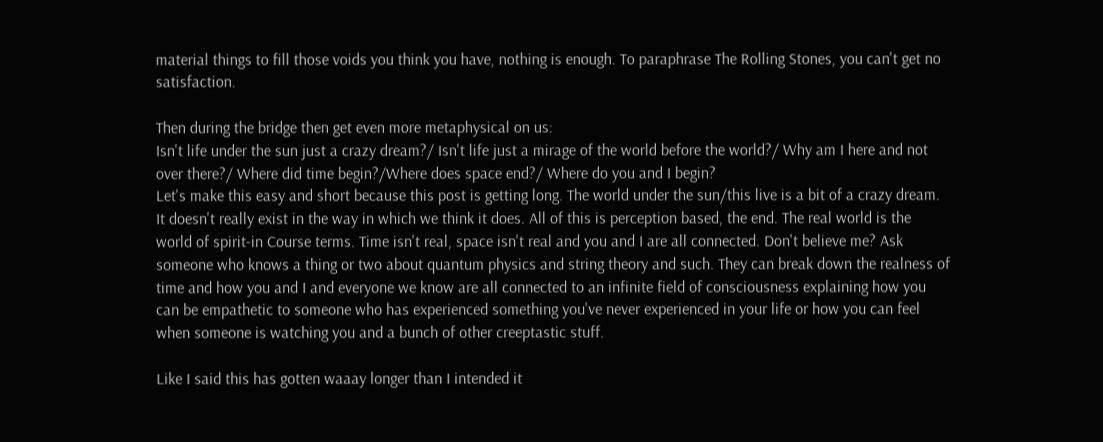material things to fill those voids you think you have, nothing is enough. To paraphrase The Rolling Stones, you can't get no satisfaction.

Then during the bridge then get even more metaphysical on us:
Isn't life under the sun just a crazy dream?/ Isn't life just a mirage of the world before the world?/ Why am I here and not over there?/ Where did time begin?/Where does space end?/ Where do you and I begin?
Let's make this easy and short because this post is getting long. The world under the sun/this live is a bit of a crazy dream. It doesn't really exist in the way in which we think it does. All of this is perception based, the end. The real world is the world of spirit-in Course terms. Time isn't real, space isn't real and you and I are all connected. Don't believe me? Ask someone who knows a thing or two about quantum physics and string theory and such. They can break down the realness of time and how you and I and everyone we know are all connected to an infinite field of consciousness explaining how you can be empathetic to someone who has experienced something you've never experienced in your life or how you can feel when someone is watching you and a bunch of other creeptastic stuff.

Like I said this has gotten waaay longer than I intended it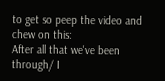to get so peep the video and chew on this:
After all that we've been through/ I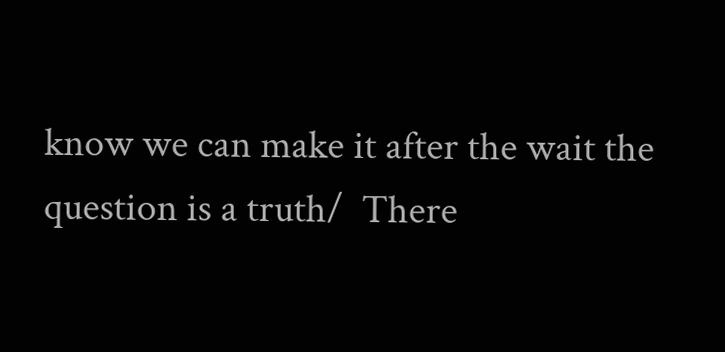know we can make it after the wait the question is a truth/  There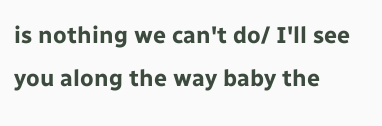is nothing we can't do/ I'll see you along the way baby the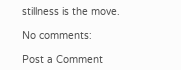stillness is the move.

No comments:

Post a Comment